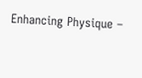Enhancing Physique –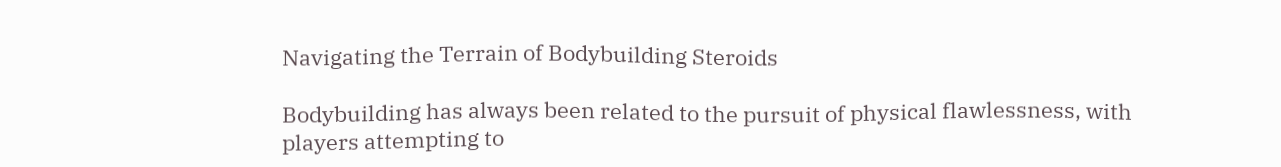Navigating the Terrain of Bodybuilding Steroids

Bodybuilding has always been related to the pursuit of physical flawlessness, with players attempting to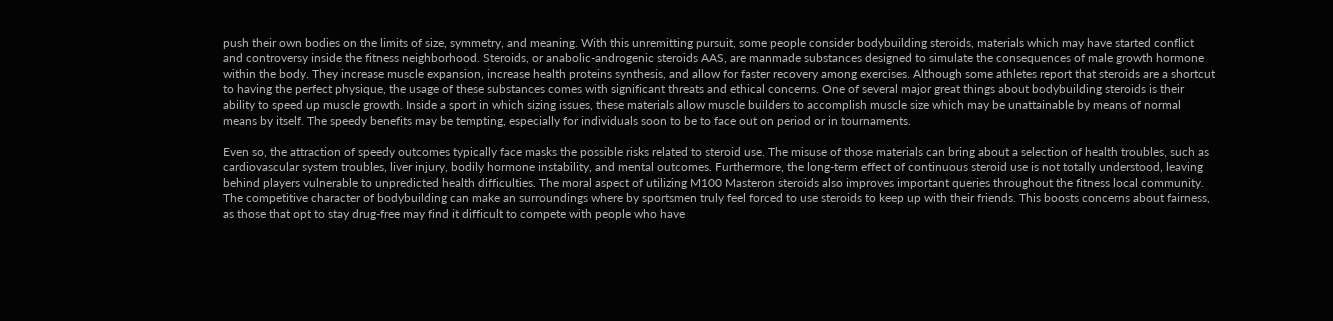push their own bodies on the limits of size, symmetry, and meaning. With this unremitting pursuit, some people consider bodybuilding steroids, materials which may have started conflict and controversy inside the fitness neighborhood. Steroids, or anabolic-androgenic steroids AAS, are manmade substances designed to simulate the consequences of male growth hormone within the body. They increase muscle expansion, increase health proteins synthesis, and allow for faster recovery among exercises. Although some athletes report that steroids are a shortcut to having the perfect physique, the usage of these substances comes with significant threats and ethical concerns. One of several major great things about bodybuilding steroids is their ability to speed up muscle growth. Inside a sport in which sizing issues, these materials allow muscle builders to accomplish muscle size which may be unattainable by means of normal means by itself. The speedy benefits may be tempting, especially for individuals soon to be to face out on period or in tournaments.

Even so, the attraction of speedy outcomes typically face masks the possible risks related to steroid use. The misuse of those materials can bring about a selection of health troubles, such as cardiovascular system troubles, liver injury, bodily hormone instability, and mental outcomes. Furthermore, the long-term effect of continuous steroid use is not totally understood, leaving behind players vulnerable to unpredicted health difficulties. The moral aspect of utilizing M100 Masteron steroids also improves important queries throughout the fitness local community. The competitive character of bodybuilding can make an surroundings where by sportsmen truly feel forced to use steroids to keep up with their friends. This boosts concerns about fairness, as those that opt to stay drug-free may find it difficult to compete with people who have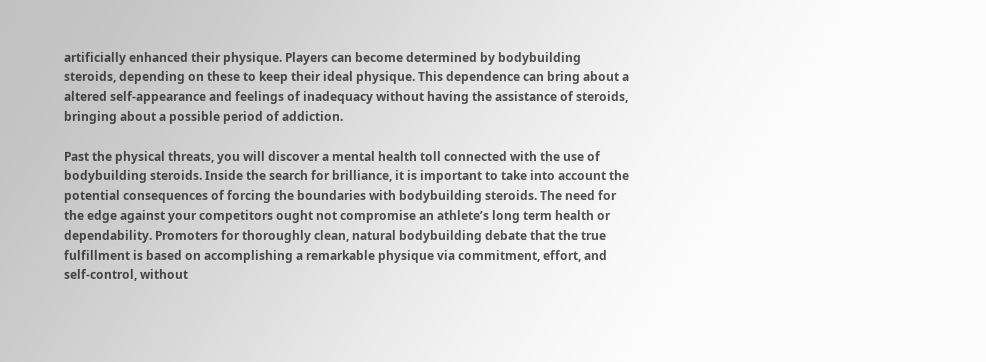artificially enhanced their physique. Players can become determined by bodybuilding steroids, depending on these to keep their ideal physique. This dependence can bring about a altered self-appearance and feelings of inadequacy without having the assistance of steroids, bringing about a possible period of addiction.

Past the physical threats, you will discover a mental health toll connected with the use of bodybuilding steroids. Inside the search for brilliance, it is important to take into account the potential consequences of forcing the boundaries with bodybuilding steroids. The need for the edge against your competitors ought not compromise an athlete’s long term health or dependability. Promoters for thoroughly clean, natural bodybuilding debate that the true fulfillment is based on accomplishing a remarkable physique via commitment, effort, and self-control, without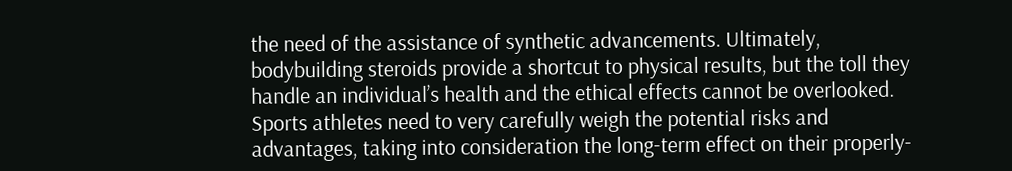the need of the assistance of synthetic advancements. Ultimately, bodybuilding steroids provide a shortcut to physical results, but the toll they handle an individual’s health and the ethical effects cannot be overlooked. Sports athletes need to very carefully weigh the potential risks and advantages, taking into consideration the long-term effect on their properly-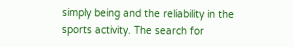simply being and the reliability in the sports activity. The search for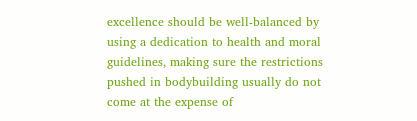excellence should be well-balanced by using a dedication to health and moral guidelines, making sure the restrictions pushed in bodybuilding usually do not come at the expense of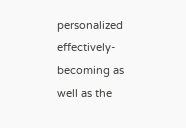personalized effectively-becoming as well as the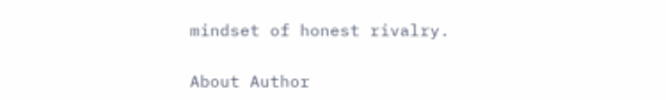mindset of honest rivalry.

About Author